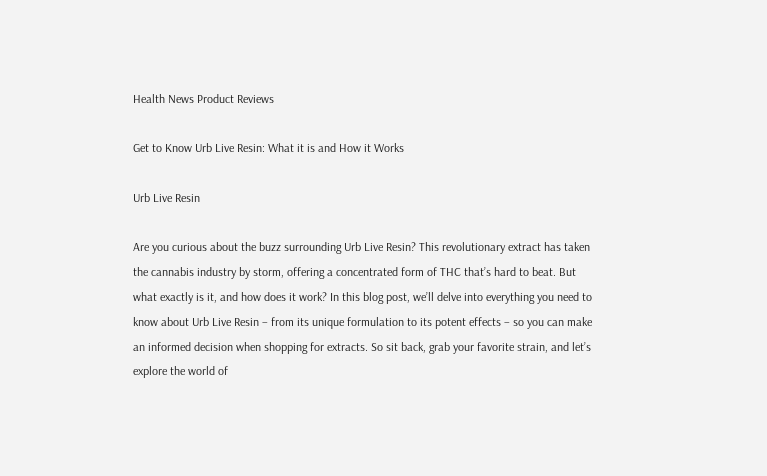Health News Product Reviews

Get to Know Urb Live Resin: What it is and How it Works

Urb Live Resin

Are you curious about the buzz surrounding Urb Live Resin? This revolutionary extract has taken the cannabis industry by storm, offering a concentrated form of THC that’s hard to beat. But what exactly is it, and how does it work? In this blog post, we’ll delve into everything you need to know about Urb Live Resin – from its unique formulation to its potent effects – so you can make an informed decision when shopping for extracts. So sit back, grab your favorite strain, and let’s explore the world of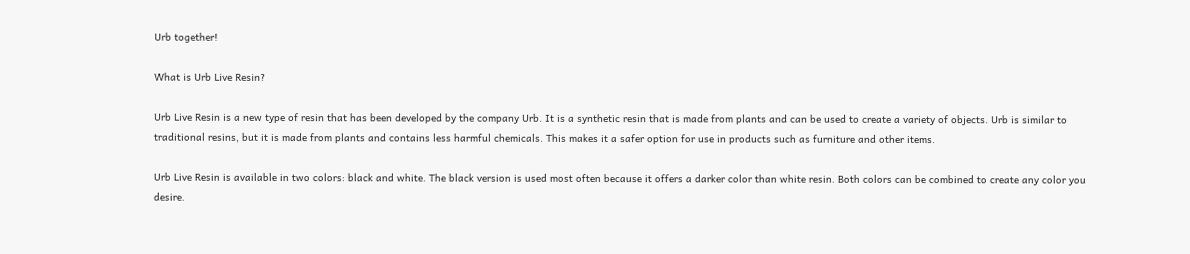Urb together!

What is Urb Live Resin?

Urb Live Resin is a new type of resin that has been developed by the company Urb. It is a synthetic resin that is made from plants and can be used to create a variety of objects. Urb is similar to traditional resins, but it is made from plants and contains less harmful chemicals. This makes it a safer option for use in products such as furniture and other items.

Urb Live Resin is available in two colors: black and white. The black version is used most often because it offers a darker color than white resin. Both colors can be combined to create any color you desire.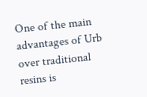One of the main advantages of Urb over traditional resins is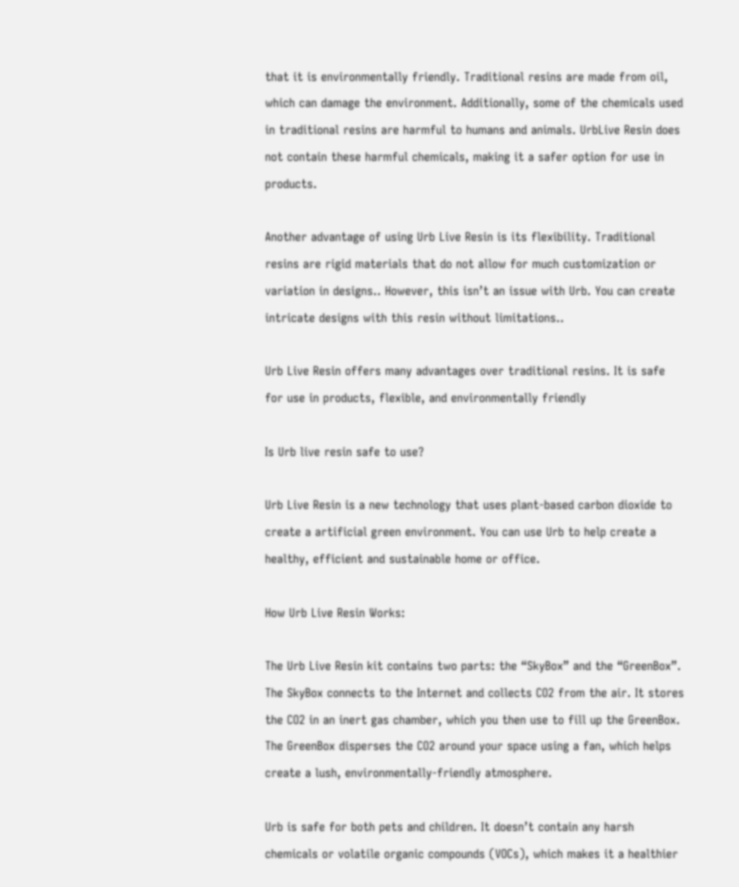that it is environmentally friendly. Traditional resins are made from oil, which can damage the environment. Additionally, some of the chemicals used in traditional resins are harmful to humans and animals. UrbLive Resin does not contain these harmful chemicals, making it a safer option for use in products.

Another advantage of using Urb Live Resin is its flexibility. Traditional resins are rigid materials that do not allow for much customization or variation in designs.. However, this isn’t an issue with Urb. You can create intricate designs with this resin without limitations..

Urb Live Resin offers many advantages over traditional resins. It is safe for use in products, flexible, and environmentally friendly

Is Urb live resin safe to use?

Urb Live Resin is a new technology that uses plant-based carbon dioxide to create a artificial green environment. You can use Urb to help create a healthy, efficient and sustainable home or office.

How Urb Live Resin Works:

The Urb Live Resin kit contains two parts: the “SkyBox” and the “GreenBox”. The SkyBox connects to the Internet and collects CO2 from the air. It stores the CO2 in an inert gas chamber, which you then use to fill up the GreenBox. The GreenBox disperses the CO2 around your space using a fan, which helps create a lush, environmentally-friendly atmosphere.

Urb is safe for both pets and children. It doesn’t contain any harsh chemicals or volatile organic compounds (VOCs), which makes it a healthier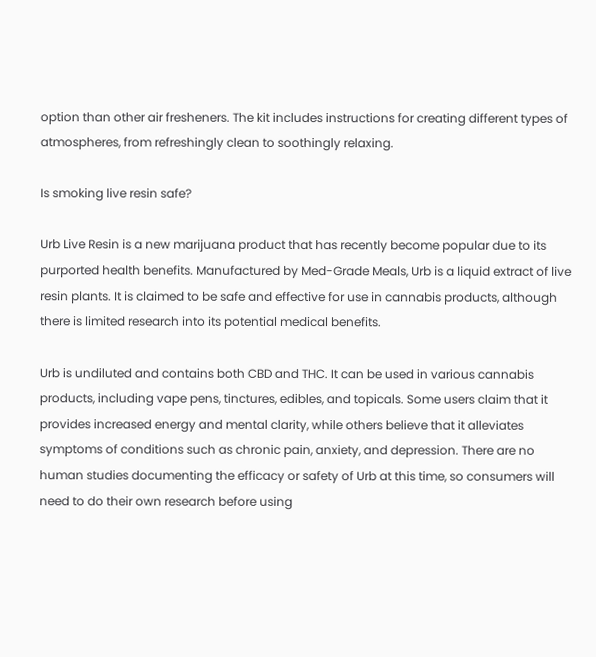option than other air fresheners. The kit includes instructions for creating different types of atmospheres, from refreshingly clean to soothingly relaxing.

Is smoking live resin safe?

Urb Live Resin is a new marijuana product that has recently become popular due to its purported health benefits. Manufactured by Med-Grade Meals, Urb is a liquid extract of live resin plants. It is claimed to be safe and effective for use in cannabis products, although there is limited research into its potential medical benefits.

Urb is undiluted and contains both CBD and THC. It can be used in various cannabis products, including vape pens, tinctures, edibles, and topicals. Some users claim that it provides increased energy and mental clarity, while others believe that it alleviates symptoms of conditions such as chronic pain, anxiety, and depression. There are no human studies documenting the efficacy or safety of Urb at this time, so consumers will need to do their own research before using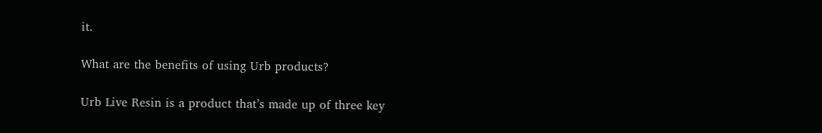it.

What are the benefits of using Urb products?

Urb Live Resin is a product that’s made up of three key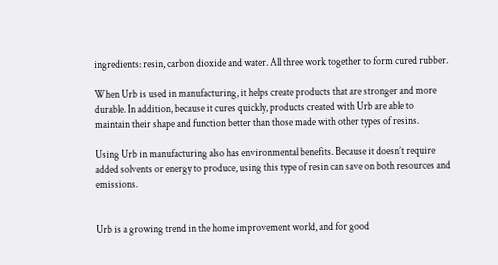ingredients: resin, carbon dioxide and water. All three work together to form cured rubber.

When Urb is used in manufacturing, it helps create products that are stronger and more durable. In addition, because it cures quickly, products created with Urb are able to maintain their shape and function better than those made with other types of resins.

Using Urb in manufacturing also has environmental benefits. Because it doesn’t require added solvents or energy to produce, using this type of resin can save on both resources and emissions.


Urb is a growing trend in the home improvement world, and for good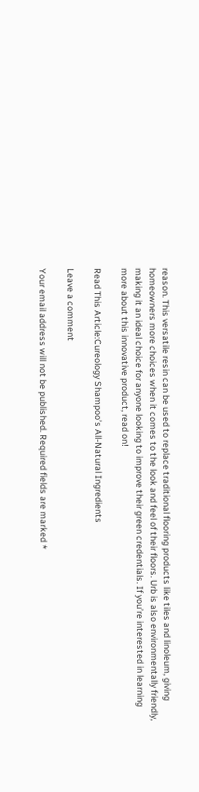reason. This versatile resin can be used to replace traditional flooring products like tiles and linoleum, giving homeowners more choices when it comes to the look and feel of their floors. Urb is also environmentally friendly, making it an ideal choice for anyone looking to improve their green credentials. If you’re interested in learning more about this innovative product, read on!

Read This Article:Cureology Shampoo’s All-Natural Ingredients

Leave a comment

Your email address will not be published. Required fields are marked *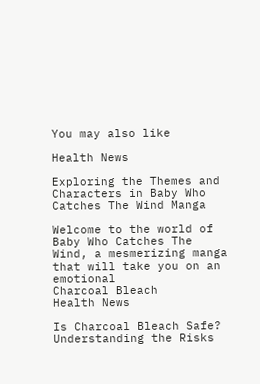You may also like

Health News

Exploring the Themes and Characters in Baby Who Catches The Wind Manga

Welcome to the world of Baby Who Catches The Wind, a mesmerizing manga that will take you on an emotional
Charcoal Bleach
Health News

Is Charcoal Bleach Safe? Understanding the Risks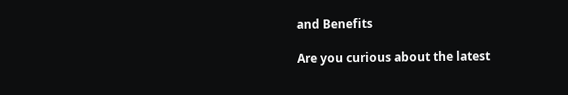and Benefits

Are you curious about the latest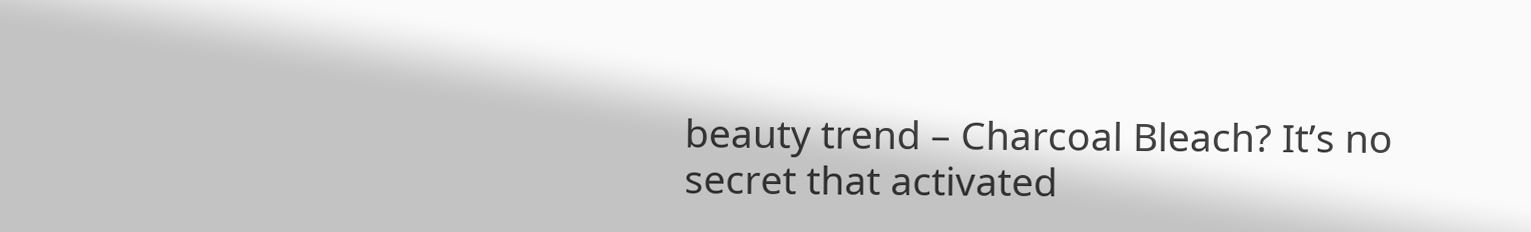beauty trend – Charcoal Bleach? It’s no secret that activated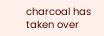charcoal has taken over